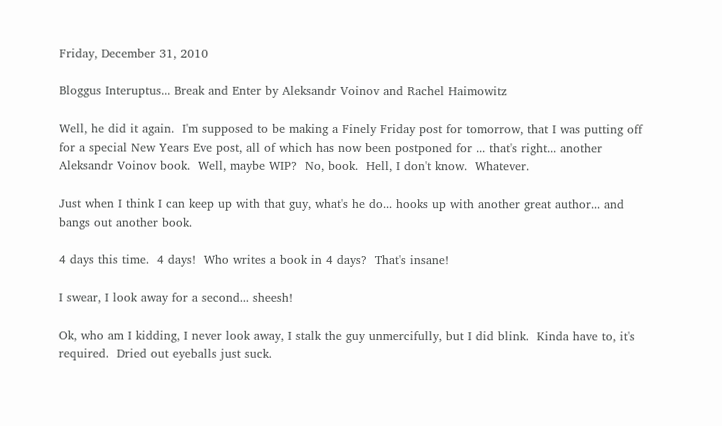Friday, December 31, 2010

Bloggus Interuptus... Break and Enter by Aleksandr Voinov and Rachel Haimowitz

Well, he did it again.  I'm supposed to be making a Finely Friday post for tomorrow, that I was putting off for a special New Years Eve post, all of which has now been postponed for ... that's right... another Aleksandr Voinov book.  Well, maybe WIP?  No, book.  Hell, I don't know.  Whatever.

Just when I think I can keep up with that guy, what's he do... hooks up with another great author... and bangs out another book.

4 days this time.  4 days!  Who writes a book in 4 days?  That's insane!

I swear, I look away for a second... sheesh!

Ok, who am I kidding, I never look away, I stalk the guy unmercifully, but I did blink.  Kinda have to, it's required.  Dried out eyeballs just suck.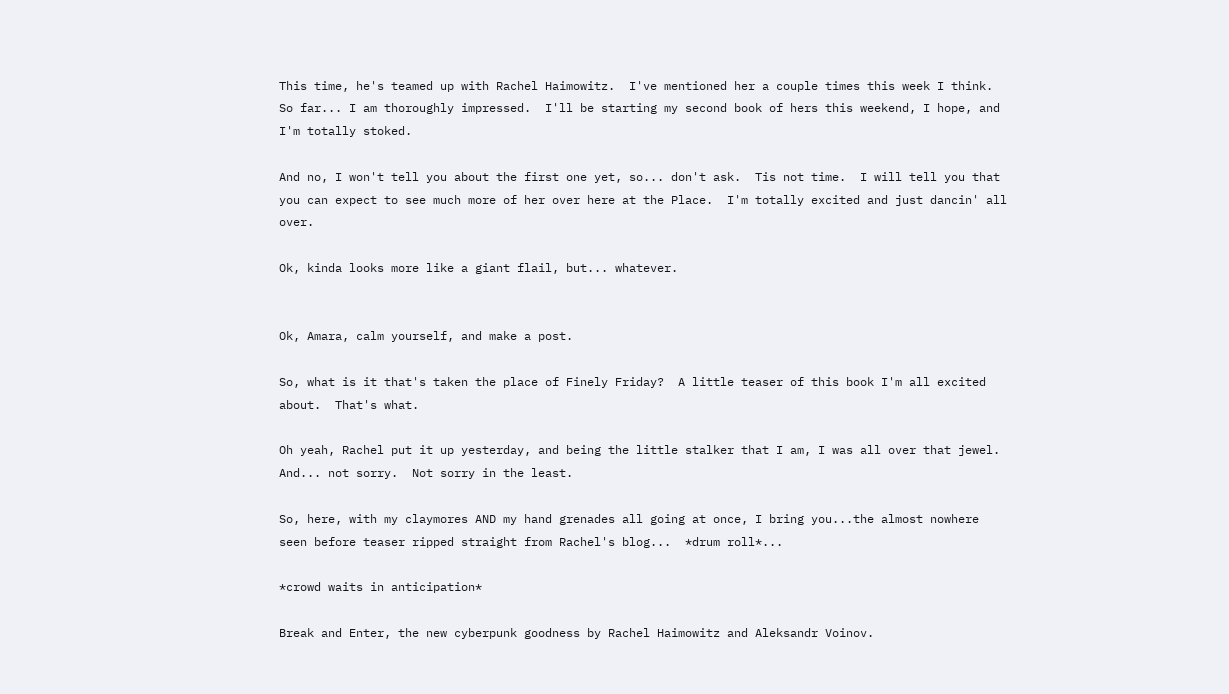This time, he's teamed up with Rachel Haimowitz.  I've mentioned her a couple times this week I think. So far... I am thoroughly impressed.  I'll be starting my second book of hers this weekend, I hope, and I'm totally stoked.

And no, I won't tell you about the first one yet, so... don't ask.  Tis not time.  I will tell you that you can expect to see much more of her over here at the Place.  I'm totally excited and just dancin' all over.

Ok, kinda looks more like a giant flail, but... whatever.


Ok, Amara, calm yourself, and make a post.

So, what is it that's taken the place of Finely Friday?  A little teaser of this book I'm all excited about.  That's what.

Oh yeah, Rachel put it up yesterday, and being the little stalker that I am, I was all over that jewel.  And... not sorry.  Not sorry in the least.

So, here, with my claymores AND my hand grenades all going at once, I bring you...the almost nowhere seen before teaser ripped straight from Rachel's blog...  *drum roll*...

*crowd waits in anticipation*

Break and Enter, the new cyberpunk goodness by Rachel Haimowitz and Aleksandr Voinov.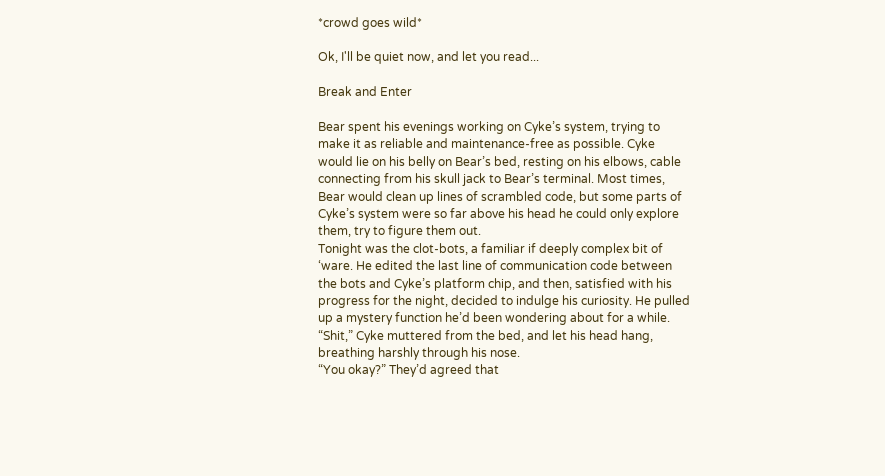*crowd goes wild*

Ok, I'll be quiet now, and let you read...

Break and Enter

Bear spent his evenings working on Cyke’s system, trying to make it as reliable and maintenance-free as possible. Cyke would lie on his belly on Bear’s bed, resting on his elbows, cable connecting from his skull jack to Bear’s terminal. Most times, Bear would clean up lines of scrambled code, but some parts of Cyke’s system were so far above his head he could only explore them, try to figure them out.
Tonight was the clot-bots, a familiar if deeply complex bit of ‘ware. He edited the last line of communication code between the bots and Cyke’s platform chip, and then, satisfied with his progress for the night, decided to indulge his curiosity. He pulled up a mystery function he’d been wondering about for a while.
“Shit,” Cyke muttered from the bed, and let his head hang, breathing harshly through his nose.
“You okay?” They’d agreed that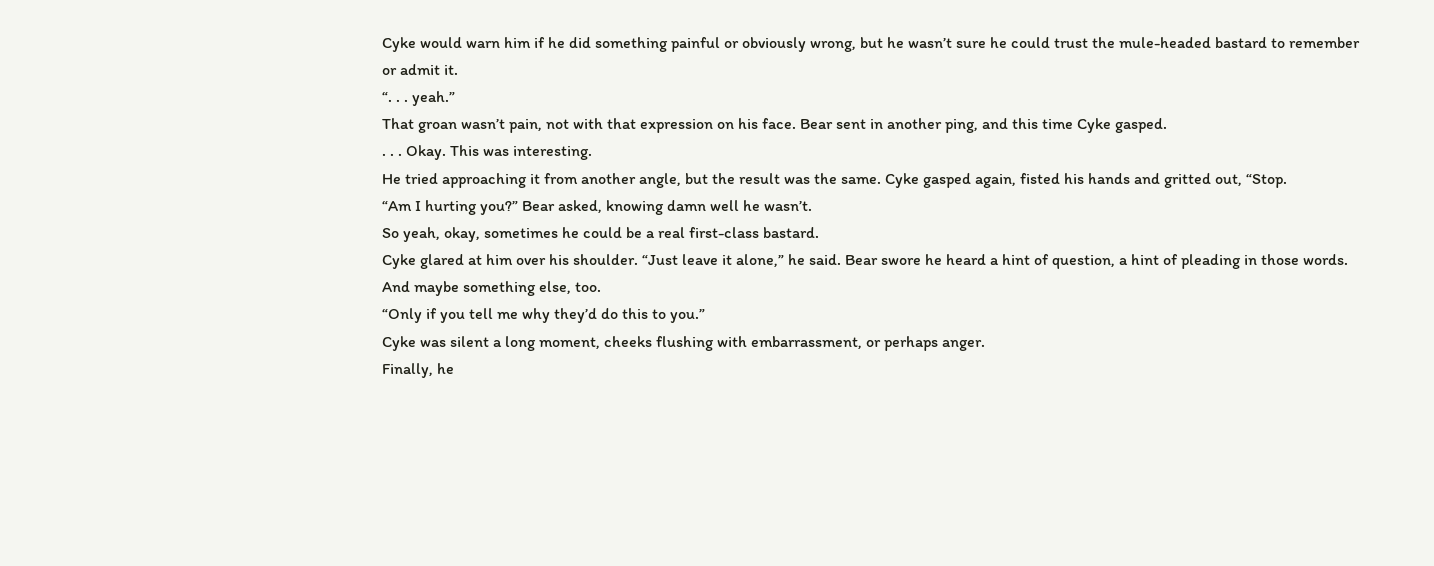Cyke would warn him if he did something painful or obviously wrong, but he wasn’t sure he could trust the mule-headed bastard to remember or admit it.
“. . . yeah.”
That groan wasn’t pain, not with that expression on his face. Bear sent in another ping, and this time Cyke gasped.
. . . Okay. This was interesting.
He tried approaching it from another angle, but the result was the same. Cyke gasped again, fisted his hands and gritted out, “Stop.
“Am I hurting you?” Bear asked, knowing damn well he wasn’t.
So yeah, okay, sometimes he could be a real first-class bastard.
Cyke glared at him over his shoulder. “Just leave it alone,” he said. Bear swore he heard a hint of question, a hint of pleading in those words. And maybe something else, too.
“Only if you tell me why they’d do this to you.”
Cyke was silent a long moment, cheeks flushing with embarrassment, or perhaps anger.
Finally, he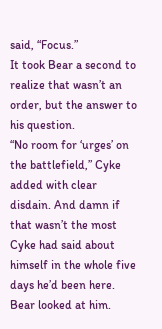said, “Focus.”
It took Bear a second to realize that wasn’t an order, but the answer to his question.
“No room for ‘urges’ on the battlefield,” Cyke added with clear disdain. And damn if that wasn’t the most Cyke had said about himself in the whole five days he’d been here.
Bear looked at him.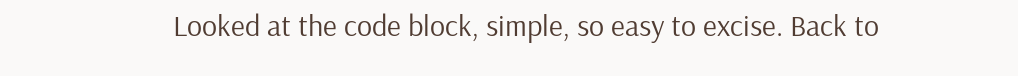Looked at the code block, simple, so easy to excise. Back to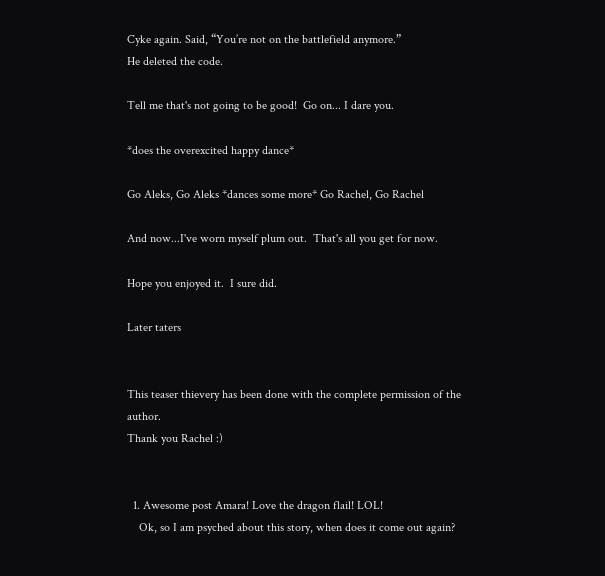Cyke again. Said, “You’re not on the battlefield anymore.”
He deleted the code.

Tell me that's not going to be good!  Go on... I dare you.

*does the overexcited happy dance*

Go Aleks, Go Aleks *dances some more* Go Rachel, Go Rachel

And now...I've worn myself plum out.  That's all you get for now.

Hope you enjoyed it.  I sure did.

Later taters


This teaser thievery has been done with the complete permission of the author.
Thank you Rachel :)


  1. Awesome post Amara! Love the dragon flail! LOL!
    Ok, so I am psyched about this story, when does it come out again?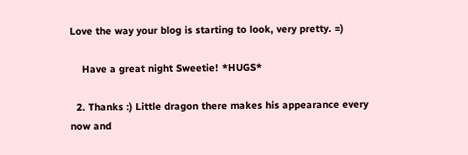Love the way your blog is starting to look, very pretty. =)

    Have a great night Sweetie! *HUGS*

  2. Thanks :) Little dragon there makes his appearance every now and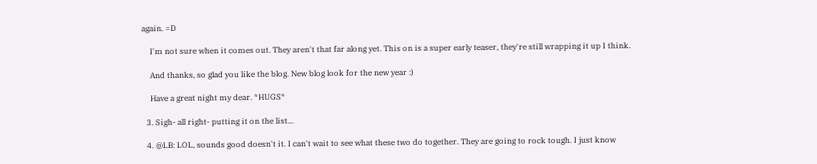again. =D

    I'm not sure when it comes out. They aren't that far along yet. This on is a super early teaser, they're still wrapping it up I think.

    And thanks, so glad you like the blog. New blog look for the new year :)

    Have a great night my dear. *HUGS*

  3. Sigh- all right- putting it on the list...

  4. @LB: LOL, sounds good doesn't it. I can't wait to see what these two do together. They are going to rock tough. I just know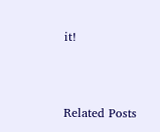it!



Related Posts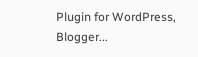Plugin for WordPress, Blogger...